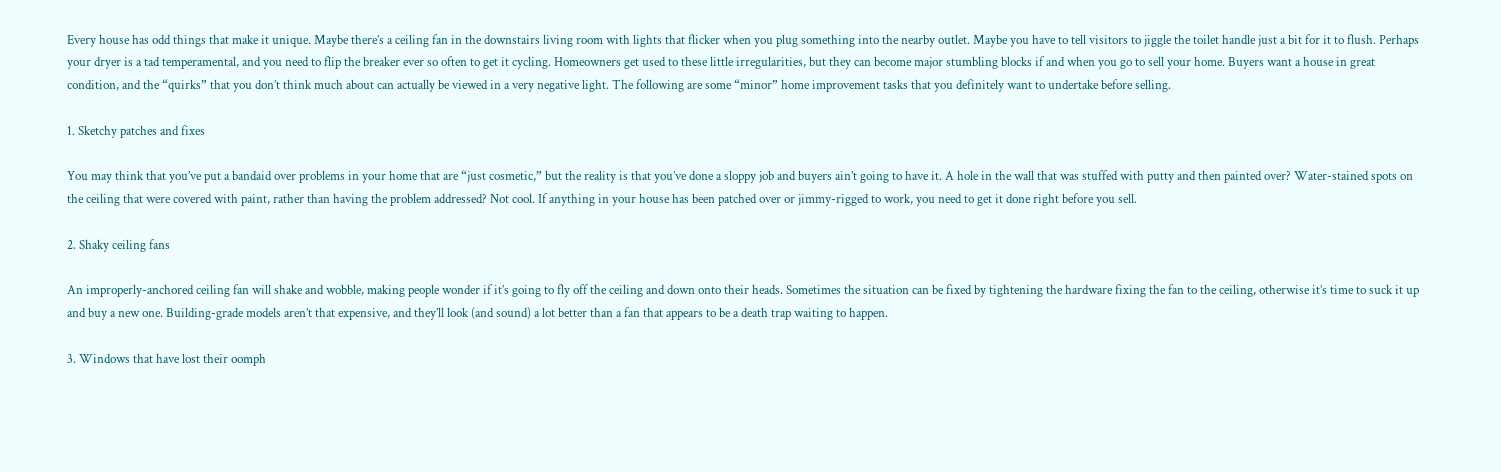Every house has odd things that make it unique. Maybe there’s a ceiling fan in the downstairs living room with lights that flicker when you plug something into the nearby outlet. Maybe you have to tell visitors to jiggle the toilet handle just a bit for it to flush. Perhaps your dryer is a tad temperamental, and you need to flip the breaker ever so often to get it cycling. Homeowners get used to these little irregularities, but they can become major stumbling blocks if and when you go to sell your home. Buyers want a house in great condition, and the “quirks” that you don’t think much about can actually be viewed in a very negative light. The following are some “minor” home improvement tasks that you definitely want to undertake before selling.

1. Sketchy patches and fixes

You may think that you’ve put a bandaid over problems in your home that are “just cosmetic,” but the reality is that you’ve done a sloppy job and buyers ain’t going to have it. A hole in the wall that was stuffed with putty and then painted over? Water-stained spots on the ceiling that were covered with paint, rather than having the problem addressed? Not cool. If anything in your house has been patched over or jimmy-rigged to work, you need to get it done right before you sell.

2. Shaky ceiling fans

An improperly-anchored ceiling fan will shake and wobble, making people wonder if it’s going to fly off the ceiling and down onto their heads. Sometimes the situation can be fixed by tightening the hardware fixing the fan to the ceiling, otherwise it’s time to suck it up and buy a new one. Building-grade models aren’t that expensive, and they’ll look (and sound) a lot better than a fan that appears to be a death trap waiting to happen.

3. Windows that have lost their oomph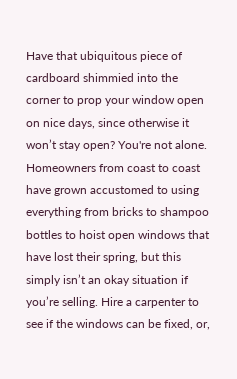Have that ubiquitous piece of cardboard shimmied into the corner to prop your window open on nice days, since otherwise it won’t stay open? You're not alone. Homeowners from coast to coast have grown accustomed to using everything from bricks to shampoo bottles to hoist open windows that have lost their spring, but this simply isn’t an okay situation if you’re selling. Hire a carpenter to see if the windows can be fixed, or,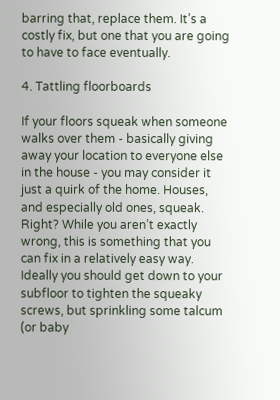barring that, replace them. It’s a costly fix, but one that you are going to have to face eventually.

4. Tattling floorboards

If your floors squeak when someone walks over them - basically giving away your location to everyone else in the house - you may consider it just a quirk of the home. Houses, and especially old ones, squeak. Right? While you aren’t exactly wrong, this is something that you can fix in a relatively easy way. Ideally you should get down to your subfloor to tighten the squeaky screws, but sprinkling some talcum (or baby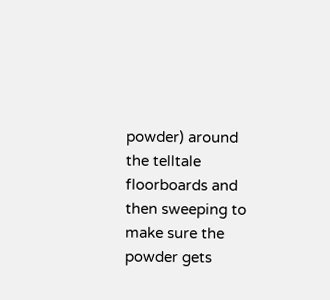powder) around the telltale floorboards and then sweeping to make sure the powder gets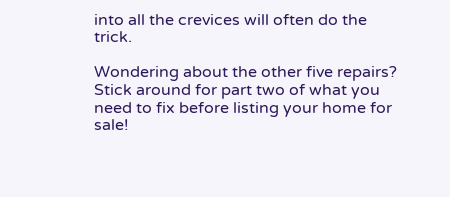into all the crevices will often do the trick.

Wondering about the other five repairs? Stick around for part two of what you need to fix before listing your home for sale!